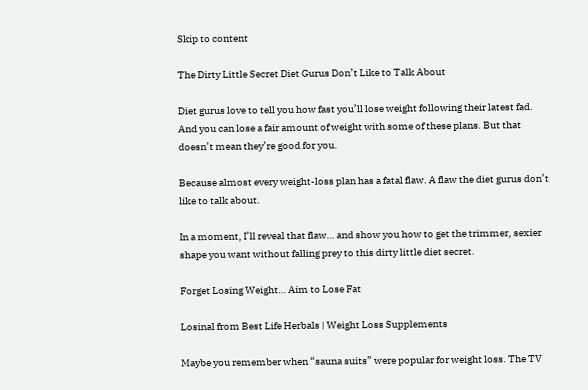Skip to content

The Dirty Little Secret Diet Gurus Don’t Like to Talk About

Diet gurus love to tell you how fast you’ll lose weight following their latest fad. And you can lose a fair amount of weight with some of these plans. But that doesn’t mean they’re good for you.

Because almost every weight-loss plan has a fatal flaw. A flaw the diet gurus don’t like to talk about.

In a moment, I’ll reveal that flaw… and show you how to get the trimmer, sexier shape you want without falling prey to this dirty little diet secret.

Forget Losing Weight… Aim to Lose Fat

Losinal from Best Life Herbals | Weight Loss Supplements

Maybe you remember when “sauna suits” were popular for weight loss. The TV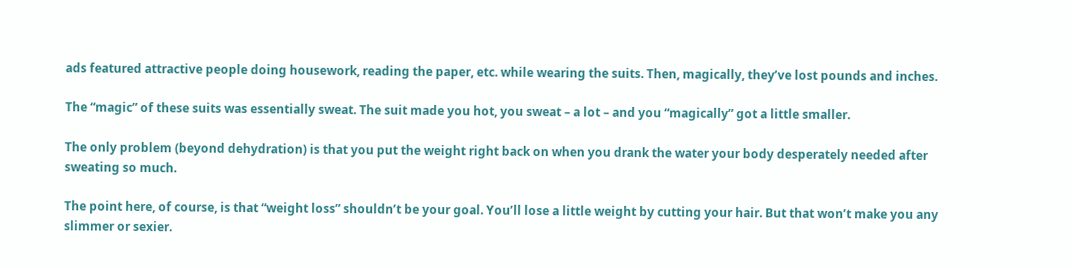ads featured attractive people doing housework, reading the paper, etc. while wearing the suits. Then, magically, they’ve lost pounds and inches.

The “magic” of these suits was essentially sweat. The suit made you hot, you sweat – a lot – and you “magically” got a little smaller.

The only problem (beyond dehydration) is that you put the weight right back on when you drank the water your body desperately needed after sweating so much.

The point here, of course, is that “weight loss” shouldn’t be your goal. You’ll lose a little weight by cutting your hair. But that won’t make you any slimmer or sexier.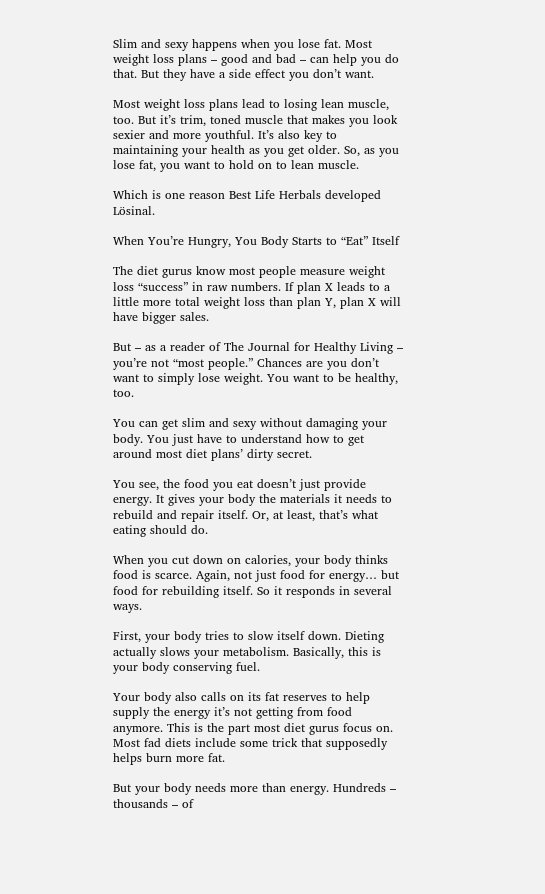Slim and sexy happens when you lose fat. Most weight loss plans – good and bad – can help you do that. But they have a side effect you don’t want.

Most weight loss plans lead to losing lean muscle, too. But it’s trim, toned muscle that makes you look sexier and more youthful. It’s also key to maintaining your health as you get older. So, as you lose fat, you want to hold on to lean muscle.

Which is one reason Best Life Herbals developed Lösinal.

When You’re Hungry, You Body Starts to “Eat” Itself

The diet gurus know most people measure weight loss “success” in raw numbers. If plan X leads to a little more total weight loss than plan Y, plan X will have bigger sales.

But – as a reader of The Journal for Healthy Living – you’re not “most people.” Chances are you don’t want to simply lose weight. You want to be healthy, too.

You can get slim and sexy without damaging your body. You just have to understand how to get around most diet plans’ dirty secret.

You see, the food you eat doesn’t just provide energy. It gives your body the materials it needs to rebuild and repair itself. Or, at least, that’s what eating should do.

When you cut down on calories, your body thinks food is scarce. Again, not just food for energy… but food for rebuilding itself. So it responds in several ways.

First, your body tries to slow itself down. Dieting actually slows your metabolism. Basically, this is your body conserving fuel.

Your body also calls on its fat reserves to help supply the energy it’s not getting from food anymore. This is the part most diet gurus focus on. Most fad diets include some trick that supposedly helps burn more fat.

But your body needs more than energy. Hundreds – thousands – of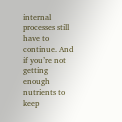internal processes still have to continue. And if you’re not getting enough nutrients to keep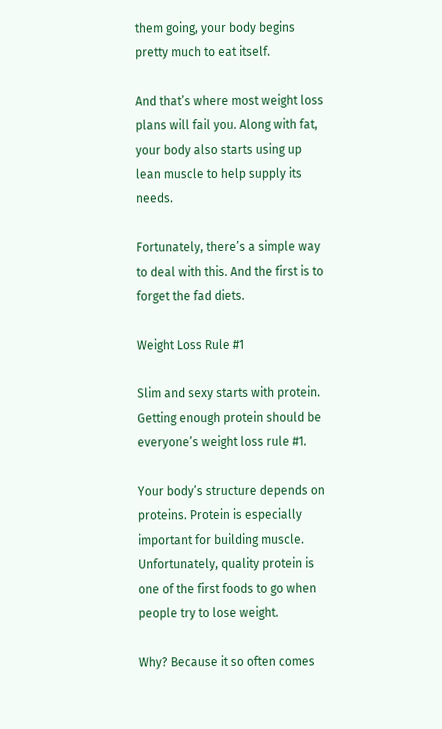them going, your body begins pretty much to eat itself.

And that’s where most weight loss plans will fail you. Along with fat, your body also starts using up lean muscle to help supply its needs.

Fortunately, there’s a simple way to deal with this. And the first is to forget the fad diets.

Weight Loss Rule #1

Slim and sexy starts with protein. Getting enough protein should be everyone’s weight loss rule #1.

Your body’s structure depends on proteins. Protein is especially important for building muscle. Unfortunately, quality protein is one of the first foods to go when people try to lose weight.

Why? Because it so often comes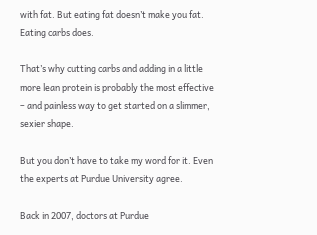with fat. But eating fat doesn’t make you fat. Eating carbs does.

That’s why cutting carbs and adding in a little more lean protein is probably the most effective – and painless way to get started on a slimmer, sexier shape.

But you don’t have to take my word for it. Even the experts at Purdue University agree.

Back in 2007, doctors at Purdue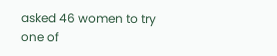asked 46 women to try one of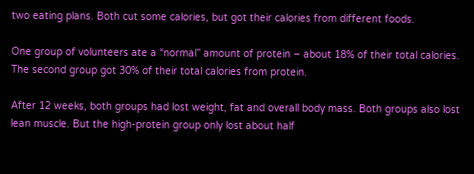two eating plans. Both cut some calories, but got their calories from different foods.

One group of volunteers ate a “normal” amount of protein – about 18% of their total calories. The second group got 30% of their total calories from protein.

After 12 weeks, both groups had lost weight, fat and overall body mass. Both groups also lost lean muscle. But the high-protein group only lost about half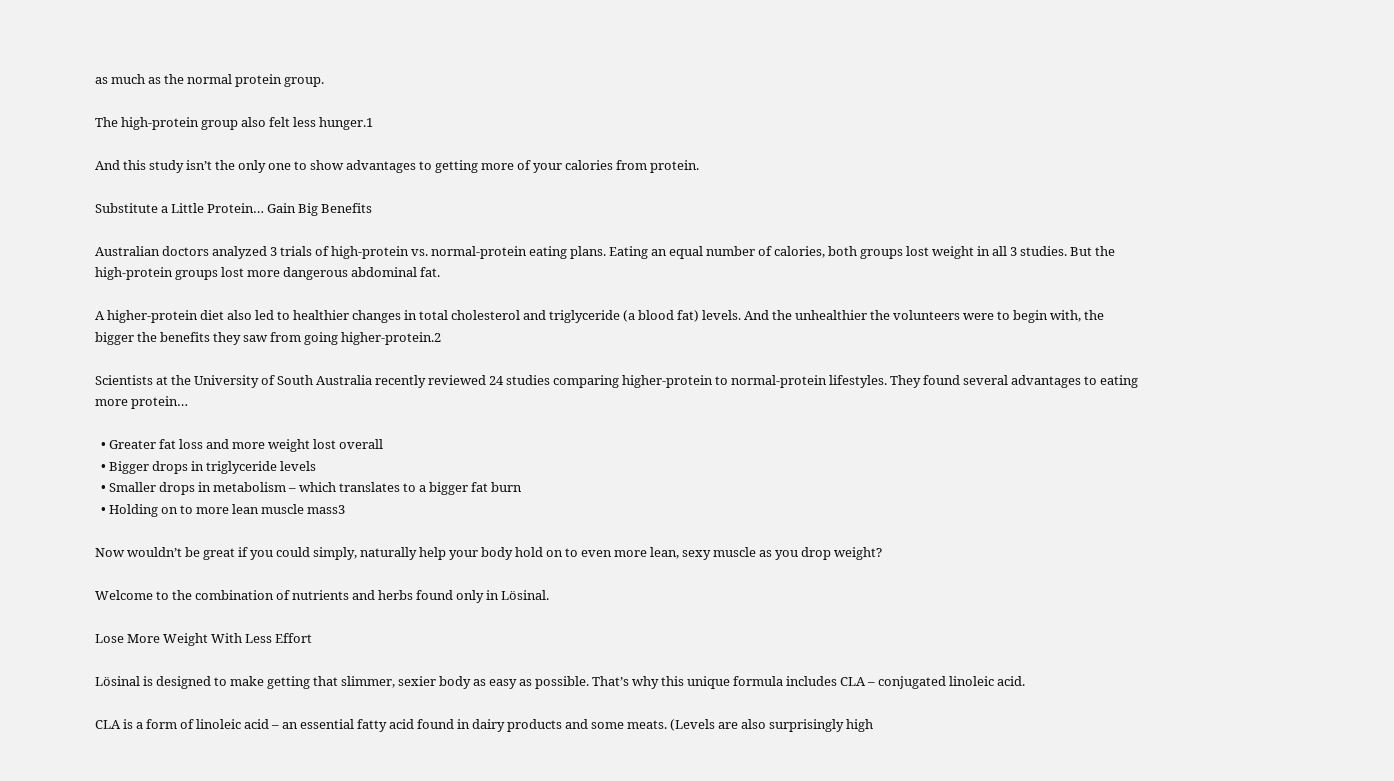as much as the normal protein group.

The high-protein group also felt less hunger.1

And this study isn’t the only one to show advantages to getting more of your calories from protein.

Substitute a Little Protein… Gain Big Benefits

Australian doctors analyzed 3 trials of high-protein vs. normal-protein eating plans. Eating an equal number of calories, both groups lost weight in all 3 studies. But the high-protein groups lost more dangerous abdominal fat.

A higher-protein diet also led to healthier changes in total cholesterol and triglyceride (a blood fat) levels. And the unhealthier the volunteers were to begin with, the bigger the benefits they saw from going higher-protein.2

Scientists at the University of South Australia recently reviewed 24 studies comparing higher-protein to normal-protein lifestyles. They found several advantages to eating more protein…

  • Greater fat loss and more weight lost overall
  • Bigger drops in triglyceride levels
  • Smaller drops in metabolism – which translates to a bigger fat burn
  • Holding on to more lean muscle mass3

Now wouldn’t be great if you could simply, naturally help your body hold on to even more lean, sexy muscle as you drop weight?

Welcome to the combination of nutrients and herbs found only in Lösinal.

Lose More Weight With Less Effort

Lösinal is designed to make getting that slimmer, sexier body as easy as possible. That’s why this unique formula includes CLA – conjugated linoleic acid.

CLA is a form of linoleic acid – an essential fatty acid found in dairy products and some meats. (Levels are also surprisingly high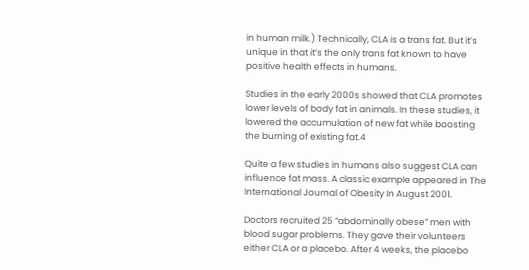in human milk.) Technically, CLA is a trans fat. But it’s unique in that it’s the only trans fat known to have positive health effects in humans.

Studies in the early 2000s showed that CLA promotes lower levels of body fat in animals. In these studies, it lowered the accumulation of new fat while boosting the burning of existing fat.4

Quite a few studies in humans also suggest CLA can influence fat mass. A classic example appeared in The International Journal of Obesity In August 2001.

Doctors recruited 25 “abdominally obese” men with blood sugar problems. They gave their volunteers either CLA or a placebo. After 4 weeks, the placebo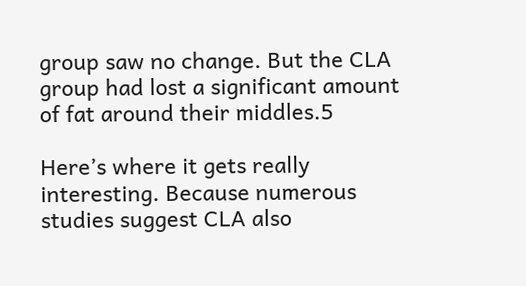group saw no change. But the CLA group had lost a significant amount of fat around their middles.5

Here’s where it gets really interesting. Because numerous studies suggest CLA also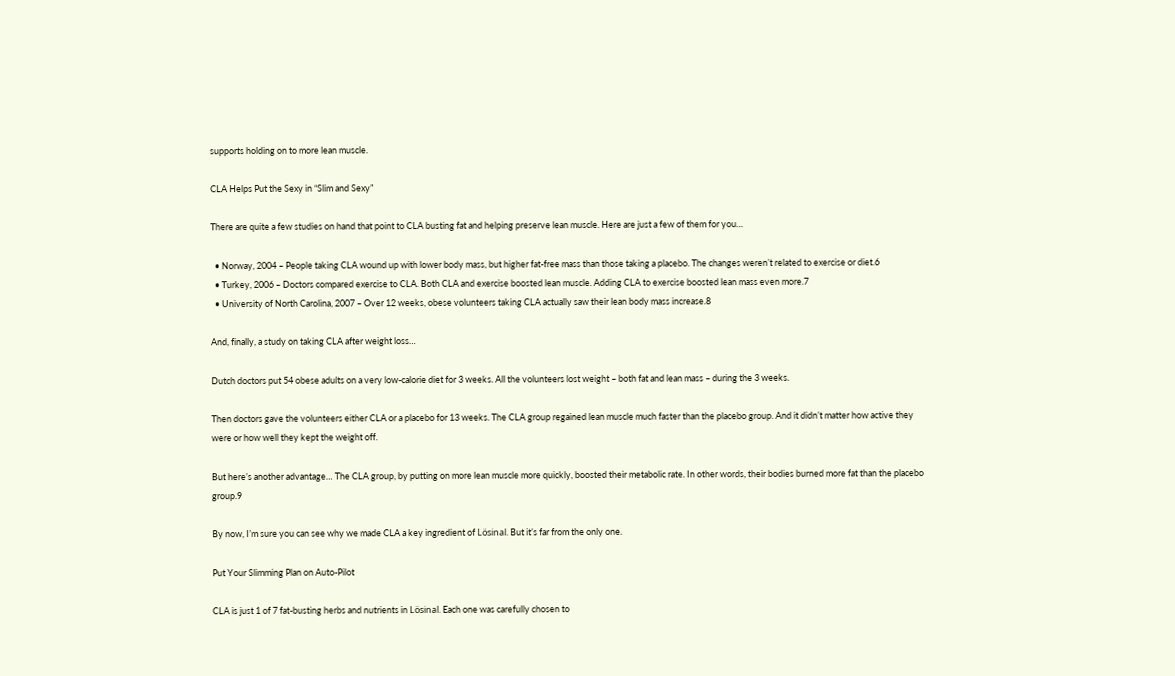supports holding on to more lean muscle.

CLA Helps Put the Sexy in “Slim and Sexy”

There are quite a few studies on hand that point to CLA busting fat and helping preserve lean muscle. Here are just a few of them for you…

  • Norway, 2004 – People taking CLA wound up with lower body mass, but higher fat-free mass than those taking a placebo. The changes weren’t related to exercise or diet.6
  • Turkey, 2006 – Doctors compared exercise to CLA. Both CLA and exercise boosted lean muscle. Adding CLA to exercise boosted lean mass even more.7
  • University of North Carolina, 2007 – Over 12 weeks, obese volunteers taking CLA actually saw their lean body mass increase.8

And, finally, a study on taking CLA after weight loss…

Dutch doctors put 54 obese adults on a very low-calorie diet for 3 weeks. All the volunteers lost weight – both fat and lean mass – during the 3 weeks.

Then doctors gave the volunteers either CLA or a placebo for 13 weeks. The CLA group regained lean muscle much faster than the placebo group. And it didn’t matter how active they were or how well they kept the weight off.

But here’s another advantage… The CLA group, by putting on more lean muscle more quickly, boosted their metabolic rate. In other words, their bodies burned more fat than the placebo group.9

By now, I’m sure you can see why we made CLA a key ingredient of Lösinal. But it’s far from the only one.

Put Your Slimming Plan on Auto-Pilot

CLA is just 1 of 7 fat-busting herbs and nutrients in Lösinal. Each one was carefully chosen to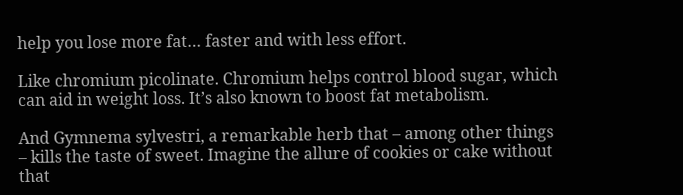help you lose more fat… faster and with less effort.

Like chromium picolinate. Chromium helps control blood sugar, which can aid in weight loss. It’s also known to boost fat metabolism.

And Gymnema sylvestri, a remarkable herb that – among other things – kills the taste of sweet. Imagine the allure of cookies or cake without that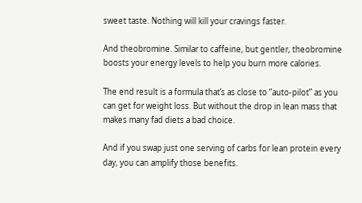sweet taste. Nothing will kill your cravings faster.

And theobromine. Similar to caffeine, but gentler, theobromine boosts your energy levels to help you burn more calories.

The end result is a formula that’s as close to “auto-pilot” as you can get for weight loss. But without the drop in lean mass that makes many fad diets a bad choice.

And if you swap just one serving of carbs for lean protein every day, you can amplify those benefits.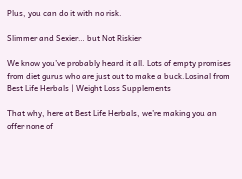Plus, you can do it with no risk.

Slimmer and Sexier… but Not Riskier

We know you’ve probably heard it all. Lots of empty promises from diet gurus who are just out to make a buck.Losinal from Best Life Herbals | Weight Loss Supplements

That why, here at Best Life Herbals, we’re making you an offer none of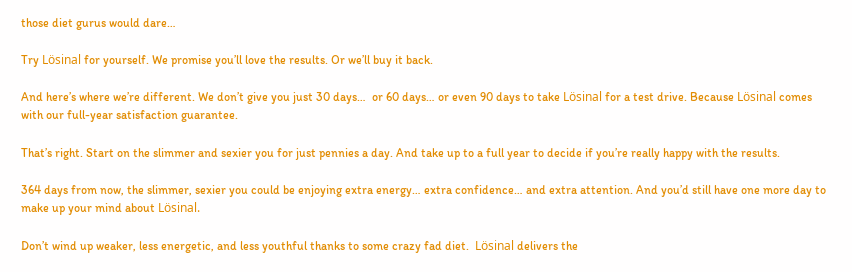those diet gurus would dare…

Try Lösinal for yourself. We promise you’ll love the results. Or we’ll buy it back.

And here’s where we’re different. We don’t give you just 30 days…  or 60 days… or even 90 days to take Lösinal for a test drive. Because Lösinal comes with our full-year satisfaction guarantee.

That’s right. Start on the slimmer and sexier you for just pennies a day. And take up to a full year to decide if you’re really happy with the results.

364 days from now, the slimmer, sexier you could be enjoying extra energy… extra confidence… and extra attention. And you’d still have one more day to make up your mind about Lösinal.

Don’t wind up weaker, less energetic, and less youthful thanks to some crazy fad diet.  Lösinal delivers the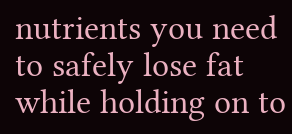nutrients you need to safely lose fat while holding on to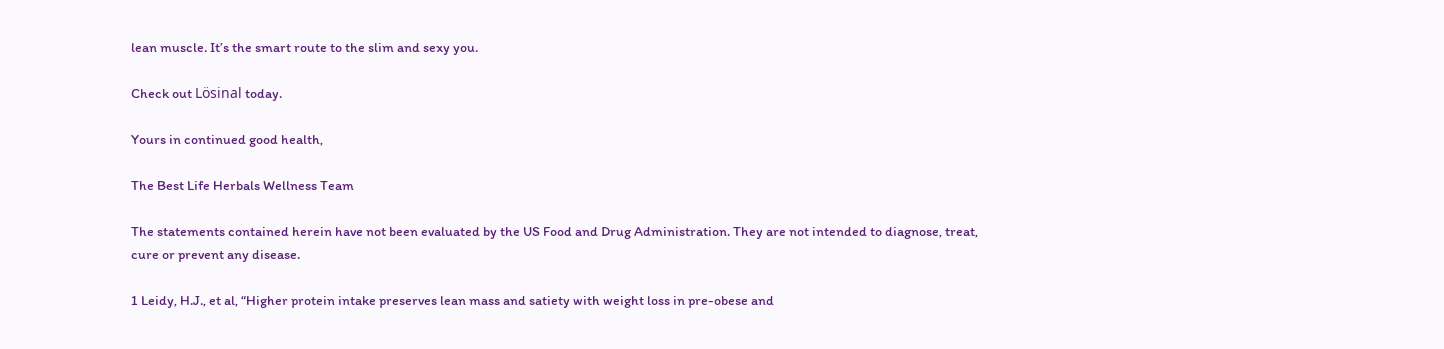lean muscle. It’s the smart route to the slim and sexy you.

Check out Lösinal today.

Yours in continued good health,

The Best Life Herbals Wellness Team

The statements contained herein have not been evaluated by the US Food and Drug Administration. They are not intended to diagnose, treat, cure or prevent any disease.

1 Leidy, H.J., et al, “Higher protein intake preserves lean mass and satiety with weight loss in pre-obese and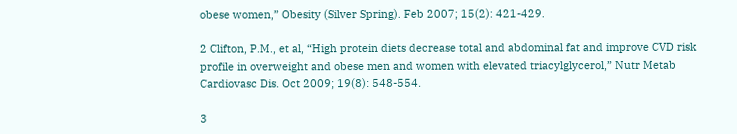obese women,” Obesity (Silver Spring). Feb 2007; 15(2): 421-429.

2 Clifton, P.M., et al, “High protein diets decrease total and abdominal fat and improve CVD risk profile in overweight and obese men and women with elevated triacylglycerol,” Nutr Metab Cardiovasc Dis. Oct 2009; 19(8): 548-554.

3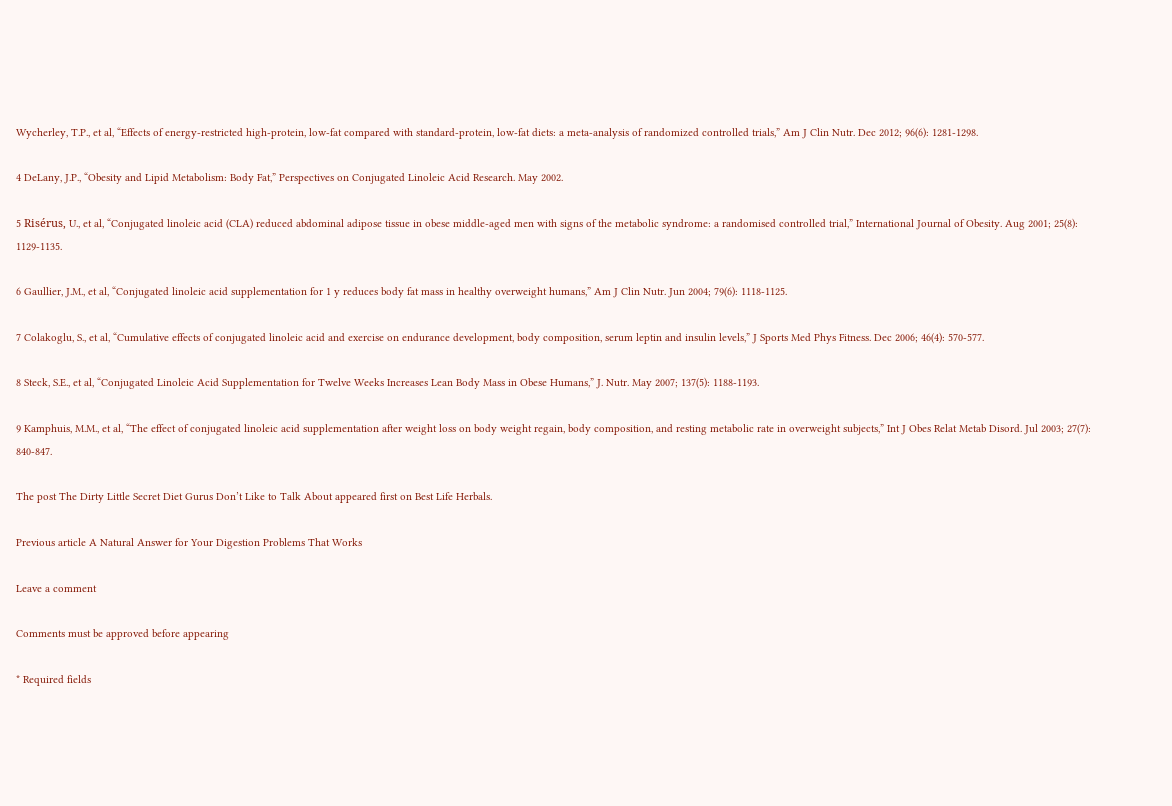Wycherley, T.P., et al, “Effects of energy-restricted high-protein, low-fat compared with standard-protein, low-fat diets: a meta-analysis of randomized controlled trials,” Am J Clin Nutr. Dec 2012; 96(6): 1281-1298.

4 DeLany, J.P., “Obesity and Lipid Metabolism: Body Fat,” Perspectives on Conjugated Linoleic Acid Research. May 2002.

5 Risérus, U., et al, “Conjugated linoleic acid (CLA) reduced abdominal adipose tissue in obese middle-aged men with signs of the metabolic syndrome: a randomised controlled trial,” International Journal of Obesity. Aug 2001; 25(8): 1129-1135.

6 Gaullier, J.M., et al, “Conjugated linoleic acid supplementation for 1 y reduces body fat mass in healthy overweight humans,” Am J Clin Nutr. Jun 2004; 79(6): 1118-1125.

7 Colakoglu, S., et al, “Cumulative effects of conjugated linoleic acid and exercise on endurance development, body composition, serum leptin and insulin levels,” J Sports Med Phys Fitness. Dec 2006; 46(4): 570-577.

8 Steck, S.E., et al, “Conjugated Linoleic Acid Supplementation for Twelve Weeks Increases Lean Body Mass in Obese Humans,” J. Nutr. May 2007; 137(5): 1188-1193.

9 Kamphuis, M.M., et al, “The effect of conjugated linoleic acid supplementation after weight loss on body weight regain, body composition, and resting metabolic rate in overweight subjects,” Int J Obes Relat Metab Disord. Jul 2003; 27(7): 840-847.

The post The Dirty Little Secret Diet Gurus Don’t Like to Talk About appeared first on Best Life Herbals.

Previous article A Natural Answer for Your Digestion Problems That Works

Leave a comment

Comments must be approved before appearing

* Required fields